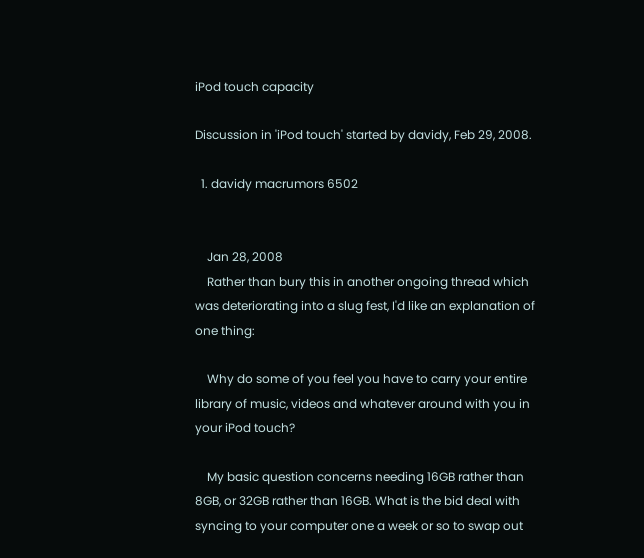iPod touch capacity

Discussion in 'iPod touch' started by davidy, Feb 29, 2008.

  1. davidy macrumors 6502


    Jan 28, 2008
    Rather than bury this in another ongoing thread which was deteriorating into a slug fest, I'd like an explanation of one thing:

    Why do some of you feel you have to carry your entire library of music, videos and whatever around with you in your iPod touch?

    My basic question concerns needing 16GB rather than 8GB, or 32GB rather than 16GB. What is the bid deal with syncing to your computer one a week or so to swap out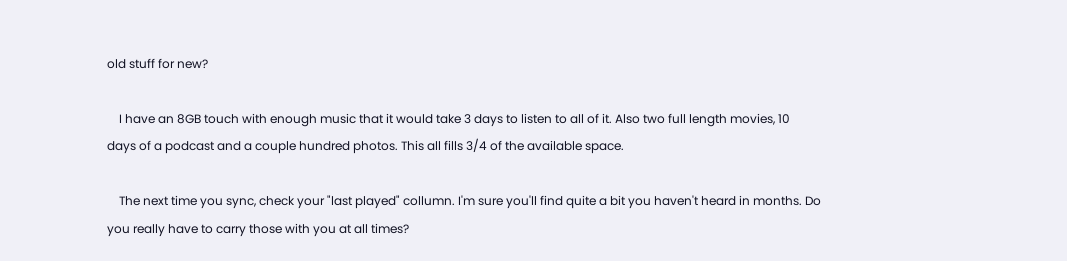old stuff for new?

    I have an 8GB touch with enough music that it would take 3 days to listen to all of it. Also two full length movies, 10 days of a podcast and a couple hundred photos. This all fills 3/4 of the available space.

    The next time you sync, check your "last played" collumn. I'm sure you'll find quite a bit you haven't heard in months. Do you really have to carry those with you at all times?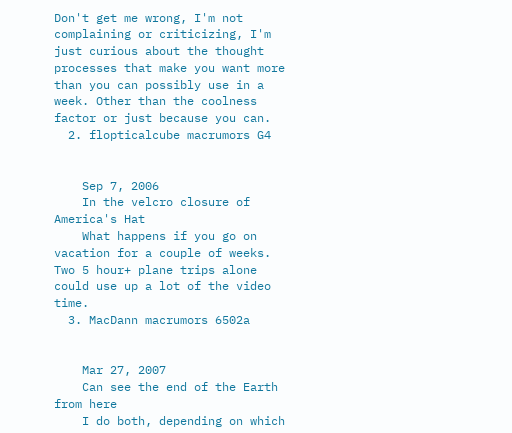Don't get me wrong, I'm not complaining or criticizing, I'm just curious about the thought processes that make you want more than you can possibly use in a week. Other than the coolness factor or just because you can.
  2. flopticalcube macrumors G4


    Sep 7, 2006
    In the velcro closure of America's Hat
    What happens if you go on vacation for a couple of weeks. Two 5 hour+ plane trips alone could use up a lot of the video time.
  3. MacDann macrumors 6502a


    Mar 27, 2007
    Can see the end of the Earth from here
    I do both, depending on which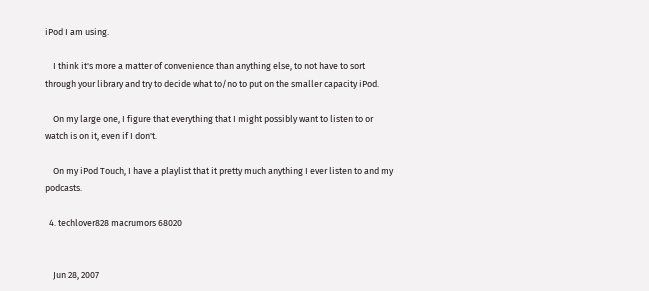iPod I am using.

    I think it's more a matter of convenience than anything else, to not have to sort through your library and try to decide what to/no to put on the smaller capacity iPod.

    On my large one, I figure that everything that I might possibly want to listen to or watch is on it, even if I don't.

    On my iPod Touch, I have a playlist that it pretty much anything I ever listen to and my podcasts.

  4. techlover828 macrumors 68020


    Jun 28, 2007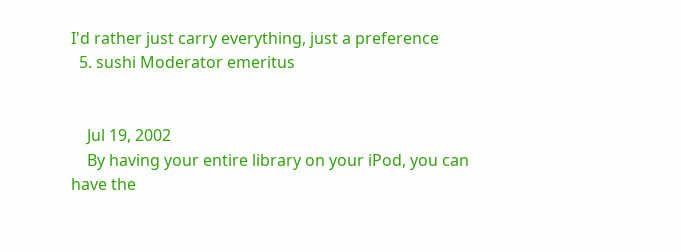I'd rather just carry everything, just a preference
  5. sushi Moderator emeritus


    Jul 19, 2002
    By having your entire library on your iPod, you can have the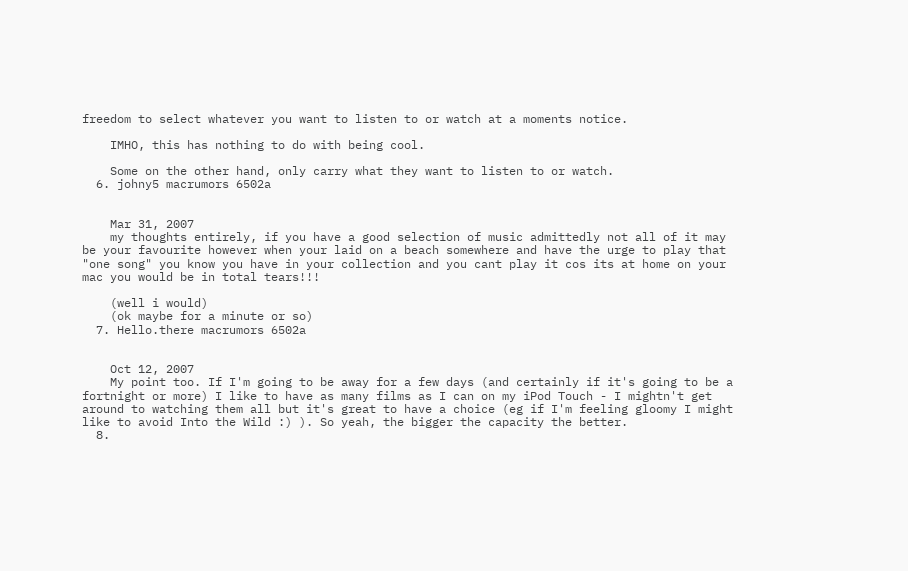freedom to select whatever you want to listen to or watch at a moments notice.

    IMHO, this has nothing to do with being cool.

    Some on the other hand, only carry what they want to listen to or watch.
  6. johny5 macrumors 6502a


    Mar 31, 2007
    my thoughts entirely, if you have a good selection of music admittedly not all of it may be your favourite however when your laid on a beach somewhere and have the urge to play that "one song" you know you have in your collection and you cant play it cos its at home on your mac you would be in total tears!!!

    (well i would)
    (ok maybe for a minute or so)
  7. Hello.there macrumors 6502a


    Oct 12, 2007
    My point too. If I'm going to be away for a few days (and certainly if it's going to be a fortnight or more) I like to have as many films as I can on my iPod Touch - I mightn't get around to watching them all but it's great to have a choice (eg if I'm feeling gloomy I might like to avoid Into the Wild :) ). So yeah, the bigger the capacity the better.
  8.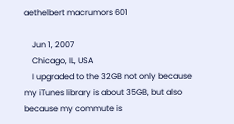aethelbert macrumors 601

    Jun 1, 2007
    Chicago, IL, USA
    I upgraded to the 32GB not only because my iTunes library is about 35GB, but also because my commute is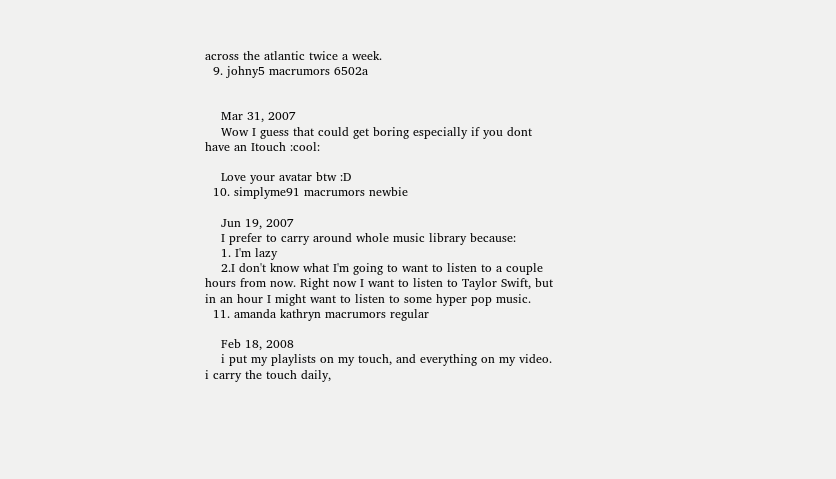across the atlantic twice a week.
  9. johny5 macrumors 6502a


    Mar 31, 2007
    Wow I guess that could get boring especially if you dont have an Itouch :cool:

    Love your avatar btw :D
  10. simplyme91 macrumors newbie

    Jun 19, 2007
    I prefer to carry around whole music library because:
    1. I'm lazy
    2.I don't know what I'm going to want to listen to a couple hours from now. Right now I want to listen to Taylor Swift, but in an hour I might want to listen to some hyper pop music.
  11. amanda kathryn macrumors regular

    Feb 18, 2008
    i put my playlists on my touch, and everything on my video. i carry the touch daily,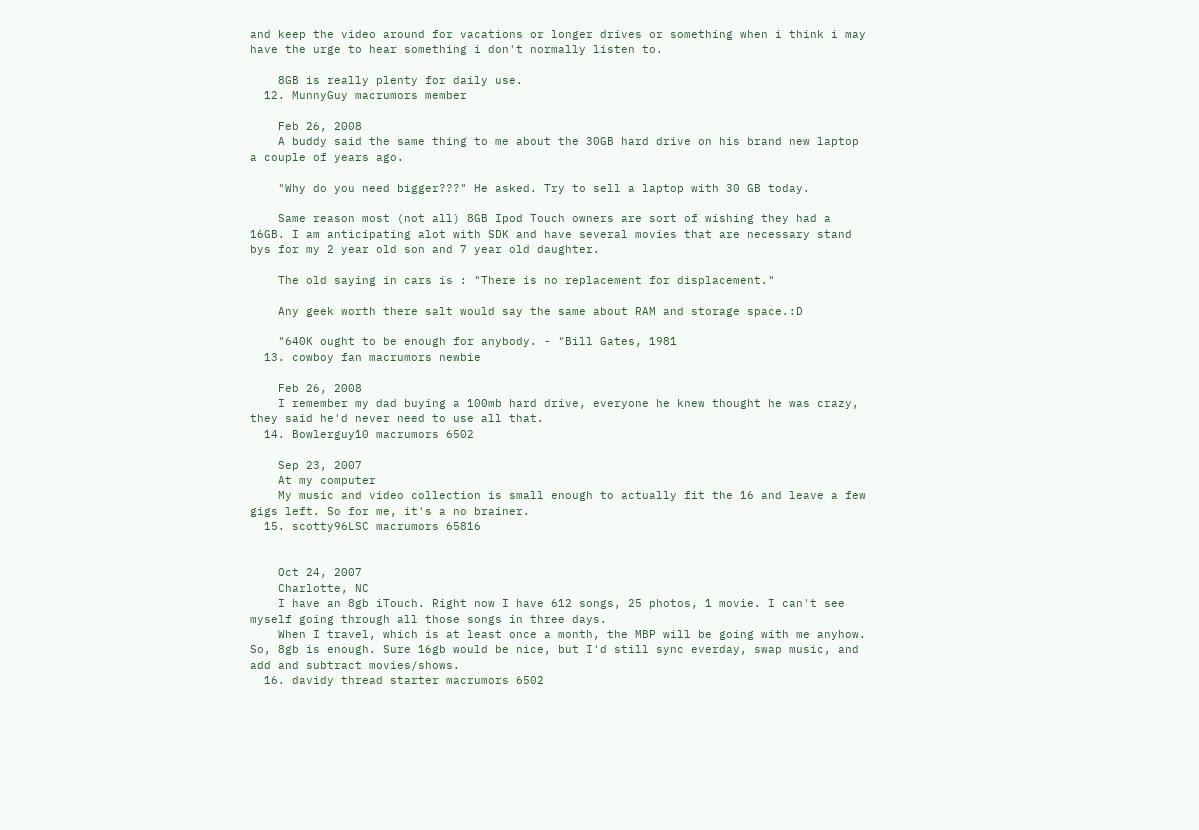and keep the video around for vacations or longer drives or something when i think i may have the urge to hear something i don't normally listen to.

    8GB is really plenty for daily use.
  12. MunnyGuy macrumors member

    Feb 26, 2008
    A buddy said the same thing to me about the 30GB hard drive on his brand new laptop a couple of years ago.

    "Why do you need bigger???" He asked. Try to sell a laptop with 30 GB today.

    Same reason most (not all) 8GB Ipod Touch owners are sort of wishing they had a 16GB. I am anticipating alot with SDK and have several movies that are necessary stand bys for my 2 year old son and 7 year old daughter.

    The old saying in cars is : "There is no replacement for displacement."

    Any geek worth there salt would say the same about RAM and storage space.:D

    "640K ought to be enough for anybody. - "Bill Gates, 1981
  13. cowboy fan macrumors newbie

    Feb 26, 2008
    I remember my dad buying a 100mb hard drive, everyone he knew thought he was crazy, they said he'd never need to use all that.
  14. Bowlerguy10 macrumors 6502

    Sep 23, 2007
    At my computer
    My music and video collection is small enough to actually fit the 16 and leave a few gigs left. So for me, it's a no brainer.
  15. scotty96LSC macrumors 65816


    Oct 24, 2007
    Charlotte, NC
    I have an 8gb iTouch. Right now I have 612 songs, 25 photos, 1 movie. I can't see myself going through all those songs in three days.
    When I travel, which is at least once a month, the MBP will be going with me anyhow. So, 8gb is enough. Sure 16gb would be nice, but I'd still sync everday, swap music, and add and subtract movies/shows.
  16. davidy thread starter macrumors 6502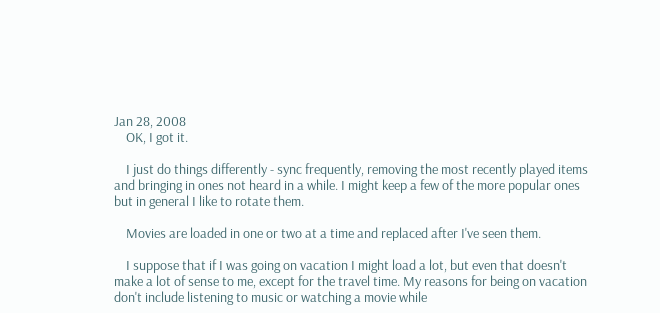Jan 28, 2008
    OK, I got it.

    I just do things differently - sync frequently, removing the most recently played items and bringing in ones not heard in a while. I might keep a few of the more popular ones but in general I like to rotate them.

    Movies are loaded in one or two at a time and replaced after I've seen them.

    I suppose that if I was going on vacation I might load a lot, but even that doesn't make a lot of sense to me, except for the travel time. My reasons for being on vacation don't include listening to music or watching a movie while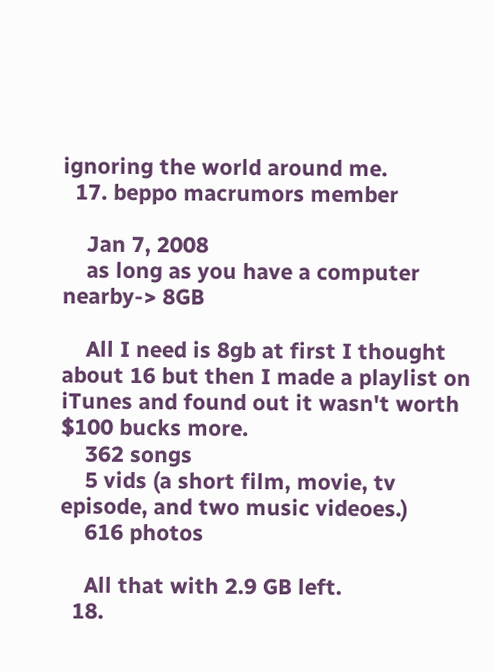ignoring the world around me.
  17. beppo macrumors member

    Jan 7, 2008
    as long as you have a computer nearby-> 8GB

    All I need is 8gb at first I thought about 16 but then I made a playlist on iTunes and found out it wasn't worth $100 bucks more.
    362 songs
    5 vids (a short film, movie, tv episode, and two music videoes.)
    616 photos

    All that with 2.9 GB left.
  18.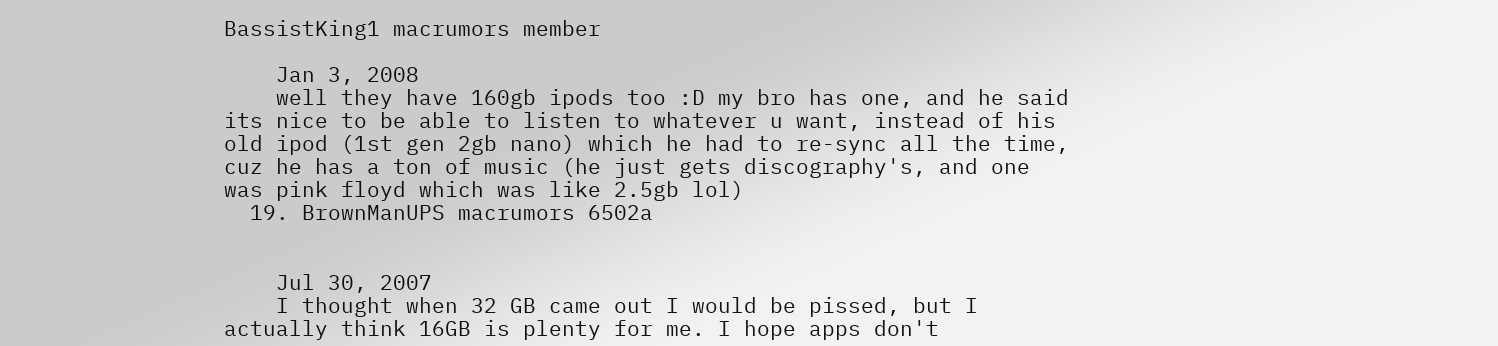BassistKing1 macrumors member

    Jan 3, 2008
    well they have 160gb ipods too :D my bro has one, and he said its nice to be able to listen to whatever u want, instead of his old ipod (1st gen 2gb nano) which he had to re-sync all the time, cuz he has a ton of music (he just gets discography's, and one was pink floyd which was like 2.5gb lol)
  19. BrownManUPS macrumors 6502a


    Jul 30, 2007
    I thought when 32 GB came out I would be pissed, but I actually think 16GB is plenty for me. I hope apps don't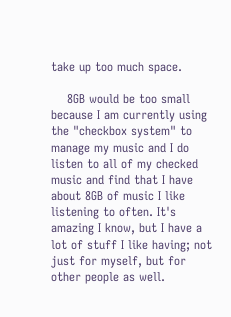take up too much space.

    8GB would be too small because I am currently using the "checkbox system" to manage my music and I do listen to all of my checked music and find that I have about 8GB of music I like listening to often. It's amazing I know, but I have a lot of stuff I like having; not just for myself, but for other people as well.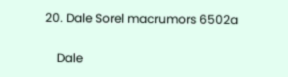20. Dale Sorel macrumors 6502a

    Dale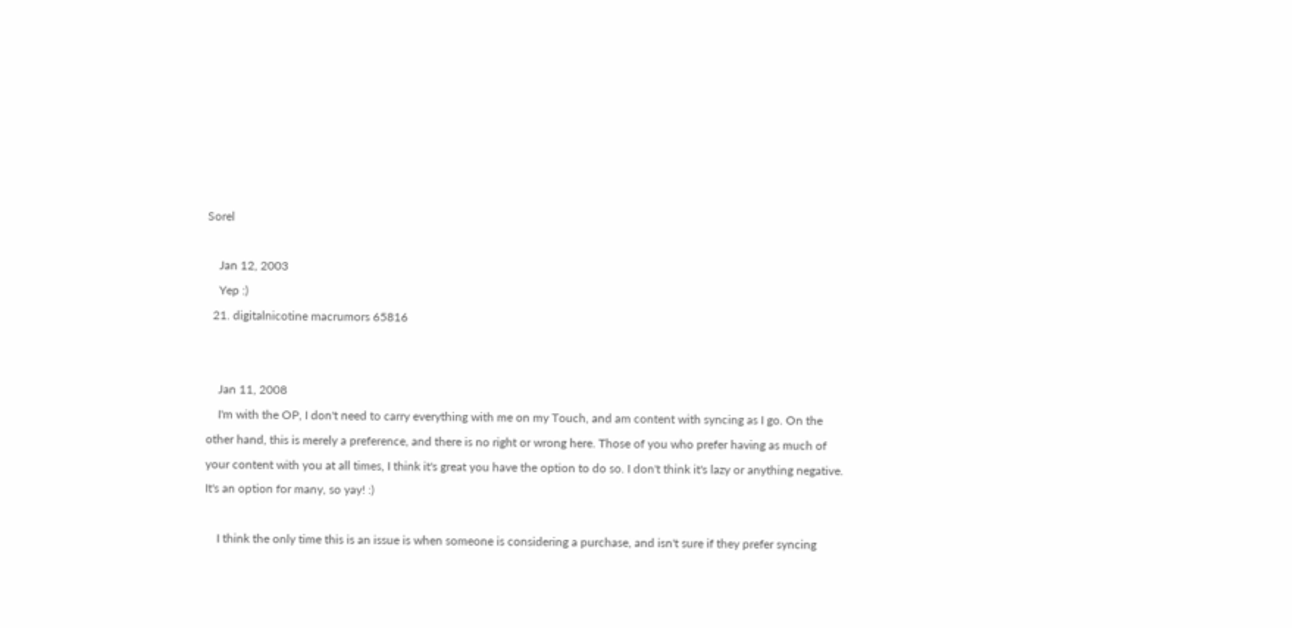Sorel

    Jan 12, 2003
    Yep :)
  21. digitalnicotine macrumors 65816


    Jan 11, 2008
    I'm with the OP, I don't need to carry everything with me on my Touch, and am content with syncing as I go. On the other hand, this is merely a preference, and there is no right or wrong here. Those of you who prefer having as much of your content with you at all times, I think it's great you have the option to do so. I don't think it's lazy or anything negative. It's an option for many, so yay! :)

    I think the only time this is an issue is when someone is considering a purchase, and isn't sure if they prefer syncing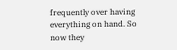frequently over having everything on hand. So now they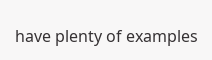have plenty of examples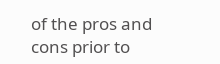of the pros and cons prior to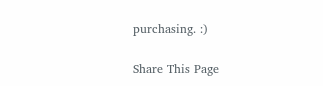purchasing. :)

Share This Page